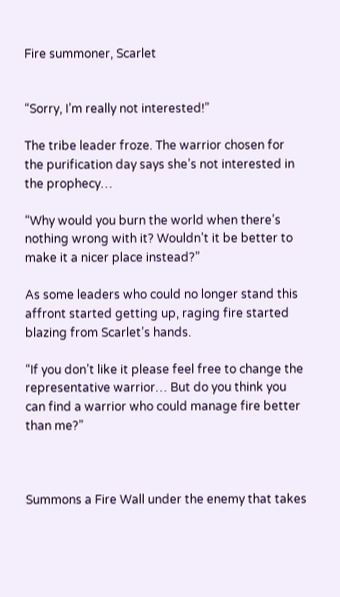Fire summoner, Scarlet


“Sorry, I’m really not interested!”

The tribe leader froze. The warrior chosen for the purification day says she’s not interested in the prophecy…

“Why would you burn the world when there’s nothing wrong with it? Wouldn’t it be better to make it a nicer place instead?”

As some leaders who could no longer stand this affront started getting up, raging fire started blazing from Scarlet’s hands.

“If you don’t like it please feel free to change the representative warrior… But do you think you can find a warrior who could manage fire better than me?”



Summons a Fire Wall under the enemy that takes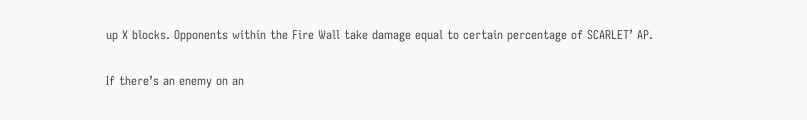up X blocks. Opponents within the Fire Wall take damage equal to certain percentage of SCARLET’ AP.

If there’s an enemy on an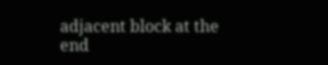adjacent block at the end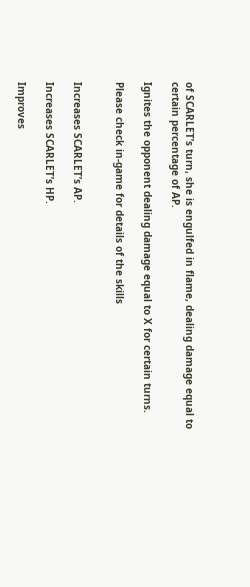of SCARLET’s turn, she is engulfed in flame, dealing damage equal to certain percentage of AP.

Ignites the opponent dealing damage equal to X for certain turns.

Please check in-game for details of the skills


Increases SCARLET’s AP.

Increases SCARLET’s HP.

Improves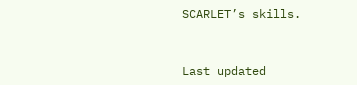SCARLET’s skills.


Last updated